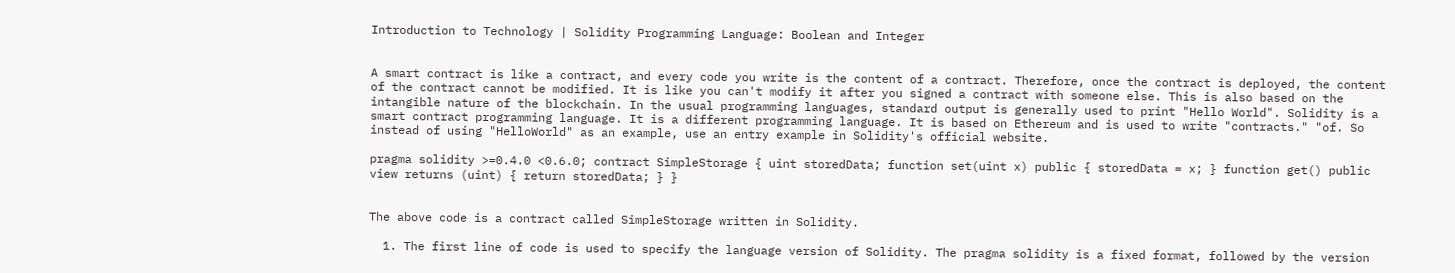Introduction to Technology | Solidity Programming Language: Boolean and Integer


A smart contract is like a contract, and every code you write is the content of a contract. Therefore, once the contract is deployed, the content of the contract cannot be modified. It is like you can't modify it after you signed a contract with someone else. This is also based on the intangible nature of the blockchain. In the usual programming languages, standard output is generally used to print "Hello World". Solidity is a smart contract programming language. It is a different programming language. It is based on Ethereum and is used to write "contracts." "of. So instead of using "HelloWorld" as an example, use an entry example in Solidity's official website.

pragma solidity >=0.4.0 <0.6.0; contract SimpleStorage { uint storedData; function set(uint x) public { storedData = x; } function get() public view returns (uint) { return storedData; } }


The above code is a contract called SimpleStorage written in Solidity.

  1. The first line of code is used to specify the language version of Solidity. The pragma solidity is a fixed format, followed by the version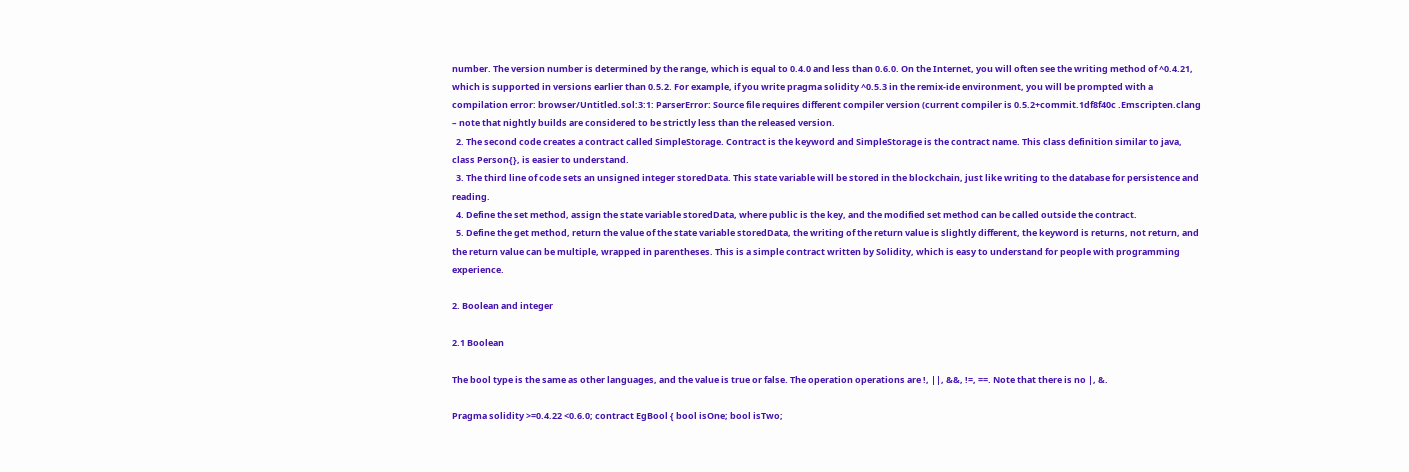number. The version number is determined by the range, which is equal to 0.4.0 and less than 0.6.0. On the Internet, you will often see the writing method of ^0.4.21, which is supported in versions earlier than 0.5.2. For example, if you write pragma solidity ^0.5.3 in the remix-ide environment, you will be prompted with a compilation error: browser/Untitled.sol:3:1: ParserError: Source file requires different compiler version (current compiler is 0.5.2+commit.1df8f40c .Emscripten.clang – note that nightly builds are considered to be strictly less than the released version.
  2. The second code creates a contract called SimpleStorage. Contract is the keyword and SimpleStorage is the contract name. This class definition similar to java, class Person{}, is easier to understand.
  3. The third line of code sets an unsigned integer storedData. This state variable will be stored in the blockchain, just like writing to the database for persistence and reading.
  4. Define the set method, assign the state variable storedData, where public is the key, and the modified set method can be called outside the contract.
  5. Define the get method, return the value of the state variable storedData, the writing of the return value is slightly different, the keyword is returns, not return, and the return value can be multiple, wrapped in parentheses. This is a simple contract written by Solidity, which is easy to understand for people with programming experience.

2. Boolean and integer

2.1 Boolean

The bool type is the same as other languages, and the value is true or false. The operation operations are !, ||, &&, !=, ==. Note that there is no |, &.

Pragma solidity >=0.4.22 <0.6.0; contract EgBool { bool isOne; bool isTwo;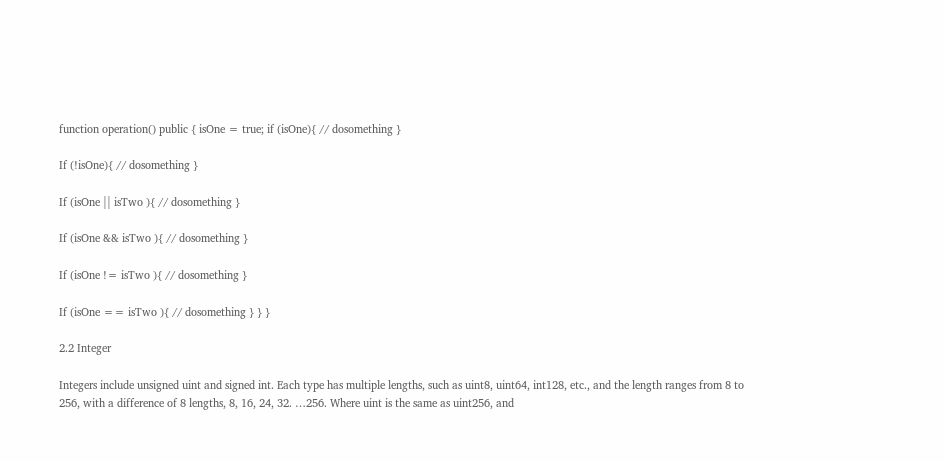function operation() public { isOne = true; if (isOne){ // dosomething }

If (!isOne){ // dosomething }

If (isOne || isTwo ){ // dosomething }

If (isOne && isTwo ){ // dosomething }

If (isOne != isTwo ){ // dosomething }

If (isOne == isTwo ){ // dosomething } } }

2.2 Integer

Integers include unsigned uint and signed int. Each type has multiple lengths, such as uint8, uint64, int128, etc., and the length ranges from 8 to 256, with a difference of 8 lengths, 8, 16, 24, 32. …256. Where uint is the same as uint256, and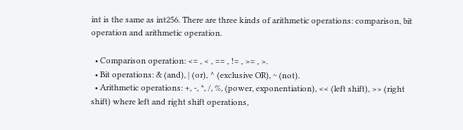int is the same as int256. There are three kinds of arithmetic operations: comparison, bit operation and arithmetic operation.

  • Comparison operation: <= , < , == , != , >= , >.
  • Bit operations: & (and), | (or), ^ (exclusive OR), ~ (not).
  • Arithmetic operations: +, -, *, /, %, (power, exponentiation), << (left shift), >> (right shift) where left and right shift operations,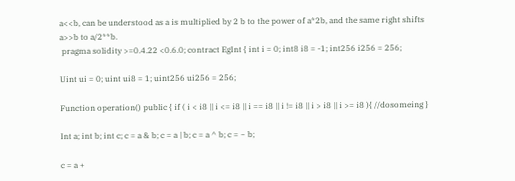a<<b, can be understood as a is multiplied by 2 b to the power of a*2b, and the same right shifts a>>b to a/2**b.
 pragma solidity >=0.4.22 <0.6.0; contract EgInt { int i = 0; int8 i8 = -1; int256 i256 = 256;

Uint ui = 0; uint ui8 = 1; uint256 ui256 = 256;

Function operation() public { if ( i < i8 || i <= i8 || i == i8 || i != i8 || i > i8 || i >= i8 ){ //dosomeing }

Int a; int b; int c; c = a & b; c = a | b; c = a ^ b; c = ~ b;

c = a +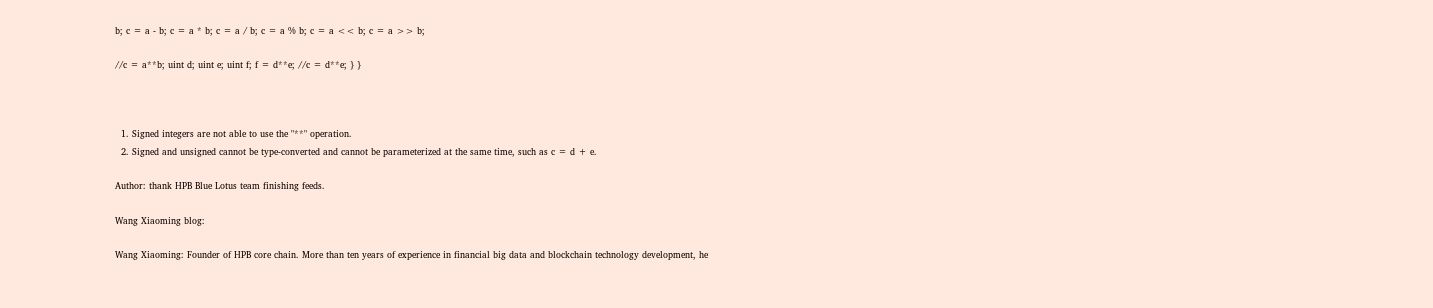b; c = a - b; c = a * b; c = a / b; c = a % b; c = a << b; c = a >> b;

//c = a**b; uint d; uint e; uint f; f = d**e; //c = d**e; } }



  1. Signed integers are not able to use the "**" operation.
  2. Signed and unsigned cannot be type-converted and cannot be parameterized at the same time, such as c = d + e.

Author: thank HPB Blue Lotus team finishing feeds.

Wang Xiaoming blog:

Wang Xiaoming: Founder of HPB core chain. More than ten years of experience in financial big data and blockchain technology development, he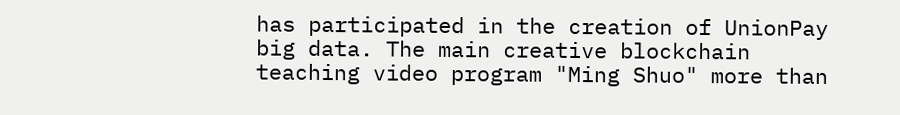has participated in the creation of UnionPay big data. The main creative blockchain teaching video program "Ming Shuo" more than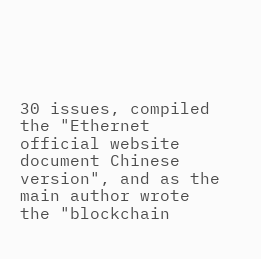30 issues, compiled the "Ethernet official website document Chinese version", and as the main author wrote the "blockchain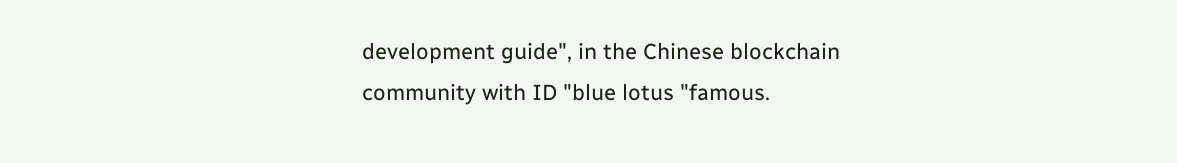development guide", in the Chinese blockchain community with ID "blue lotus "famous.